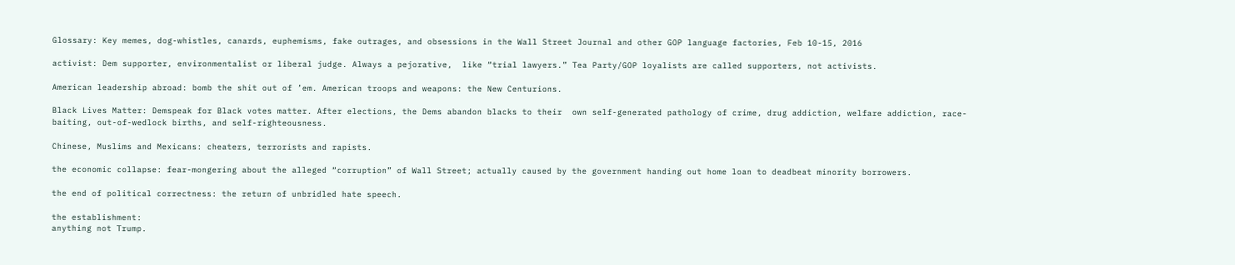Glossary: Key memes, dog-whistles, canards, euphemisms, fake outrages, and obsessions in the Wall Street Journal and other GOP language factories, Feb 10-15, 2016

activist: Dem supporter, environmentalist or liberal judge. Always a pejorative,  like “trial lawyers.” Tea Party/GOP loyalists are called supporters, not activists.

American leadership abroad: bomb the shit out of ’em. American troops and weapons: the New Centurions.

Black Lives Matter: Demspeak for Black votes matter. After elections, the Dems abandon blacks to their  own self-generated pathology of crime, drug addiction, welfare addiction, race-baiting, out-of-wedlock births, and self-righteousness.

Chinese, Muslims and Mexicans: cheaters, terrorists and rapists.

the economic collapse: fear-mongering about the alleged “corruption” of Wall Street; actually caused by the government handing out home loan to deadbeat minority borrowers.

the end of political correctness: the return of unbridled hate speech.

the establishment:
anything not Trump.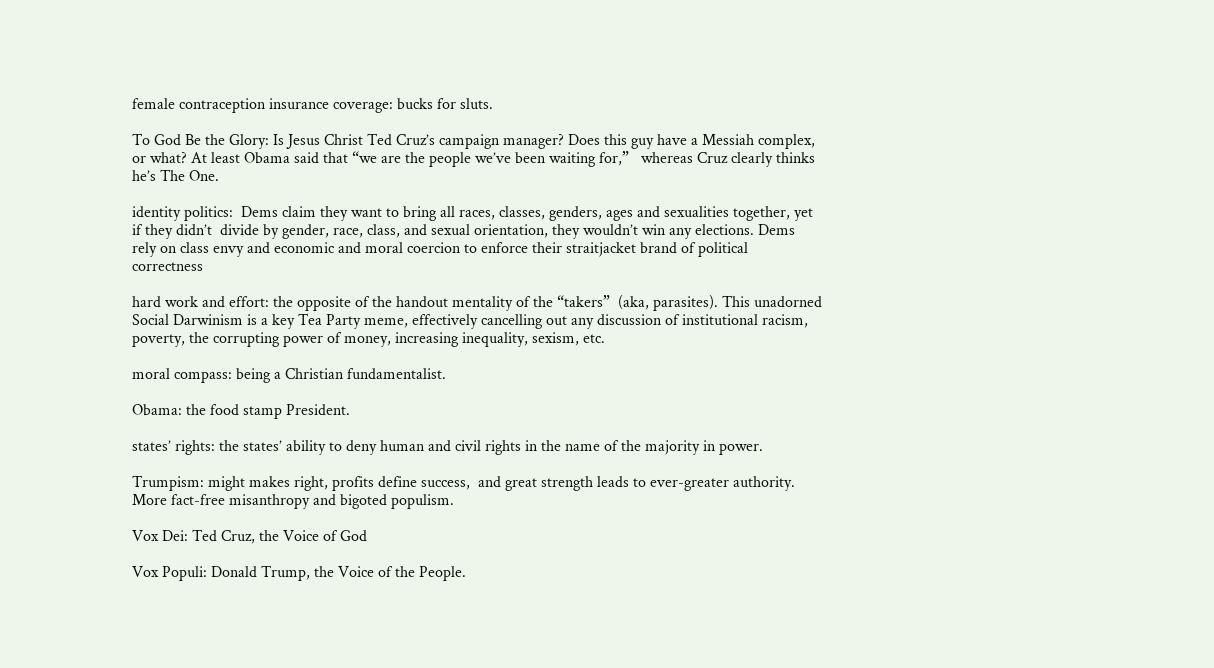female contraception insurance coverage: bucks for sluts.

To God Be the Glory: Is Jesus Christ Ted Cruz’s campaign manager? Does this guy have a Messiah complex, or what? At least Obama said that “we are the people we’ve been waiting for,”   whereas Cruz clearly thinks he’s The One.

identity politics:  Dems claim they want to bring all races, classes, genders, ages and sexualities together, yet if they didn’t  divide by gender, race, class, and sexual orientation, they wouldn’t win any elections. Dems rely on class envy and economic and moral coercion to enforce their straitjacket brand of political correctness

hard work and effort: the opposite of the handout mentality of the “takers”  (aka, parasites). This unadorned Social Darwinism is a key Tea Party meme, effectively cancelling out any discussion of institutional racism, poverty, the corrupting power of money, increasing inequality, sexism, etc.

moral compass: being a Christian fundamentalist.

Obama: the food stamp President.

states’ rights: the states’ ability to deny human and civil rights in the name of the majority in power.

Trumpism: might makes right, profits define success,  and great strength leads to ever-greater authority.  More fact-free misanthropy and bigoted populism.

Vox Dei: Ted Cruz, the Voice of God

Vox Populi: Donald Trump, the Voice of the People.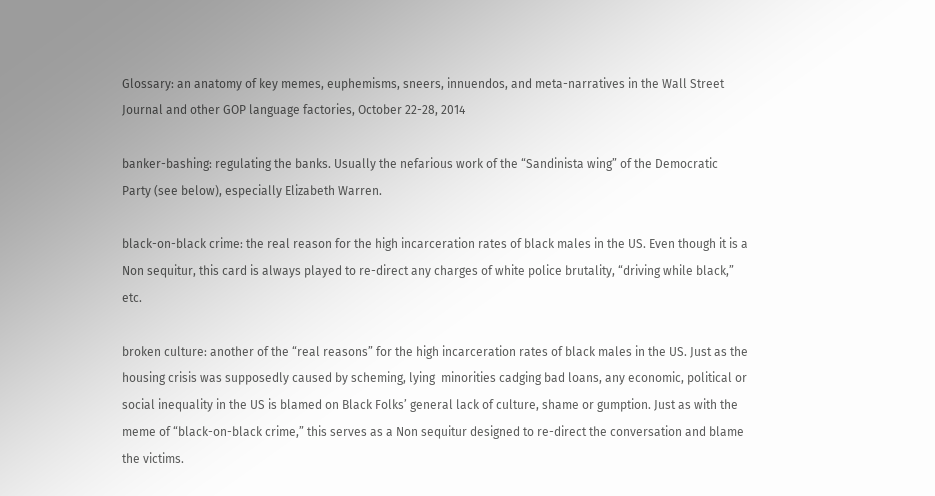Glossary: an anatomy of key memes, euphemisms, sneers, innuendos, and meta-narratives in the Wall Street Journal and other GOP language factories, October 22-28, 2014

banker-bashing: regulating the banks. Usually the nefarious work of the “Sandinista wing” of the Democratic Party (see below), especially Elizabeth Warren.

black-on-black crime: the real reason for the high incarceration rates of black males in the US. Even though it is a Non sequitur, this card is always played to re-direct any charges of white police brutality, “driving while black,” etc.

broken culture: another of the “real reasons” for the high incarceration rates of black males in the US. Just as the housing crisis was supposedly caused by scheming, lying  minorities cadging bad loans, any economic, political or social inequality in the US is blamed on Black Folks’ general lack of culture, shame or gumption. Just as with the meme of “black-on-black crime,” this serves as a Non sequitur designed to re-direct the conversation and blame the victims.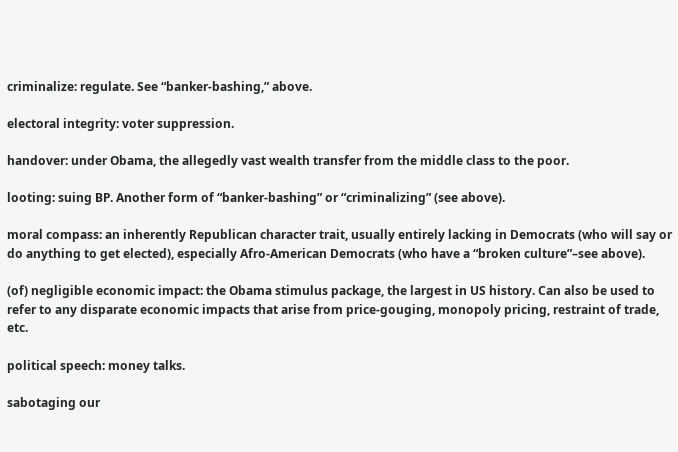criminalize: regulate. See “banker-bashing,” above.

electoral integrity: voter suppression.

handover: under Obama, the allegedly vast wealth transfer from the middle class to the poor.

looting: suing BP. Another form of “banker-bashing” or “criminalizing” (see above).

moral compass: an inherently Republican character trait, usually entirely lacking in Democrats (who will say or do anything to get elected), especially Afro-American Democrats (who have a “broken culture”–see above).

(of) negligible economic impact: the Obama stimulus package, the largest in US history. Can also be used to refer to any disparate economic impacts that arise from price-gouging, monopoly pricing, restraint of trade, etc.

political speech: money talks.

sabotaging our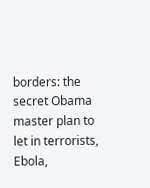borders: the secret Obama master plan to let in terrorists, Ebola,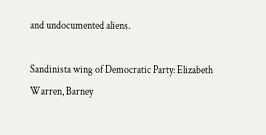and undocumented aliens.

Sandinista wing of Democratic Party: Elizabeth Warren, Barney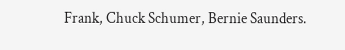Frank, Chuck Schumer, Bernie Saunders.